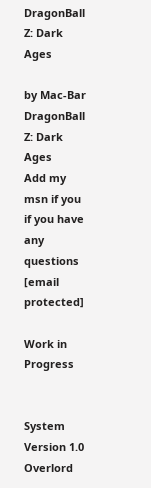DragonBall Z: Dark Ages

by Mac-Bar
DragonBall Z: Dark Ages
Add my msn if you if you have any questions [email protected]

Work in Progress


System Version 1.0
Overlord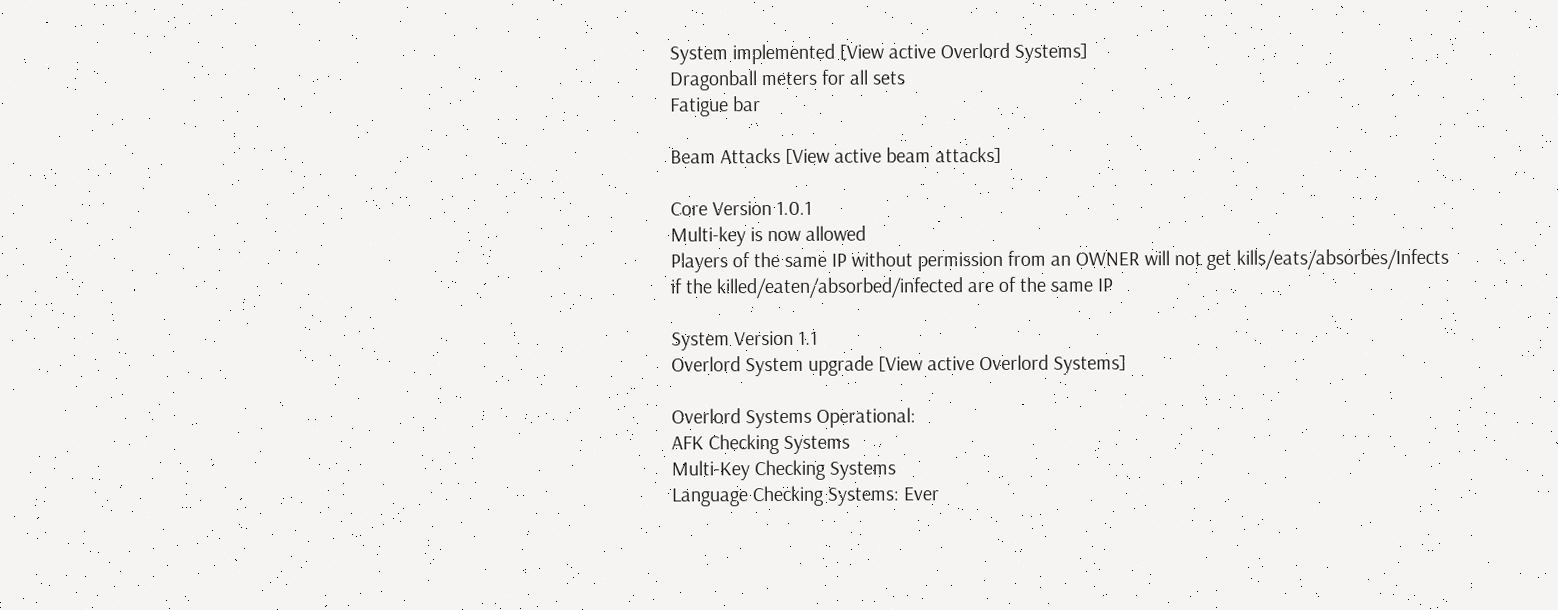System implemented [View active Overlord Systems]
Dragonball meters for all sets
Fatigue bar

Beam Attacks [View active beam attacks]

Core Version 1.0.1
Multi-key is now allowed
Players of the same IP without permission from an OWNER will not get kills/eats/absorbes/Infects if the killed/eaten/absorbed/infected are of the same IP

System Version 1.1
Overlord System upgrade [View active Overlord Systems]

Overlord Systems Operational:
AFK Checking Systems
Multi-Key Checking Systems
Language Checking Systems: Ever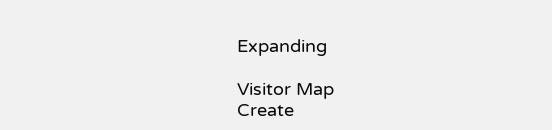Expanding

Visitor Map
Create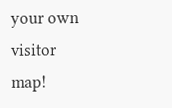your own visitor map!